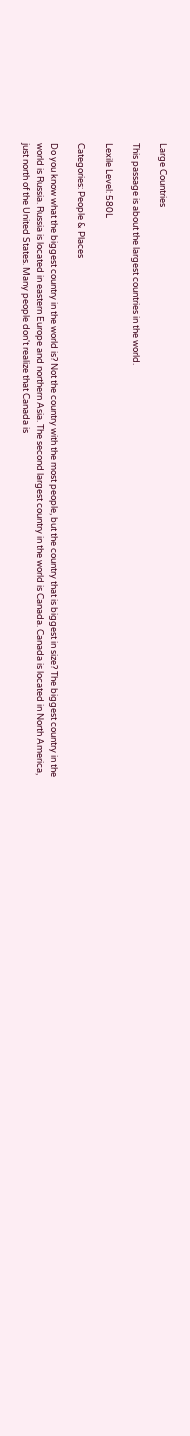Large Countries

This passage is about the largest countries in the world.

Lexile Level: 580L

Categories: People & Places

Do you know what the biggest country in the world is? Not the country with the most people, but the country that is biggest in size? The biggest country in the world is Russia. Russia is located in eastern Europe and northern Asia. The second largest country in the world is Canada. Canada is located in North America, just north of the United States. Many people don't realize that Canada is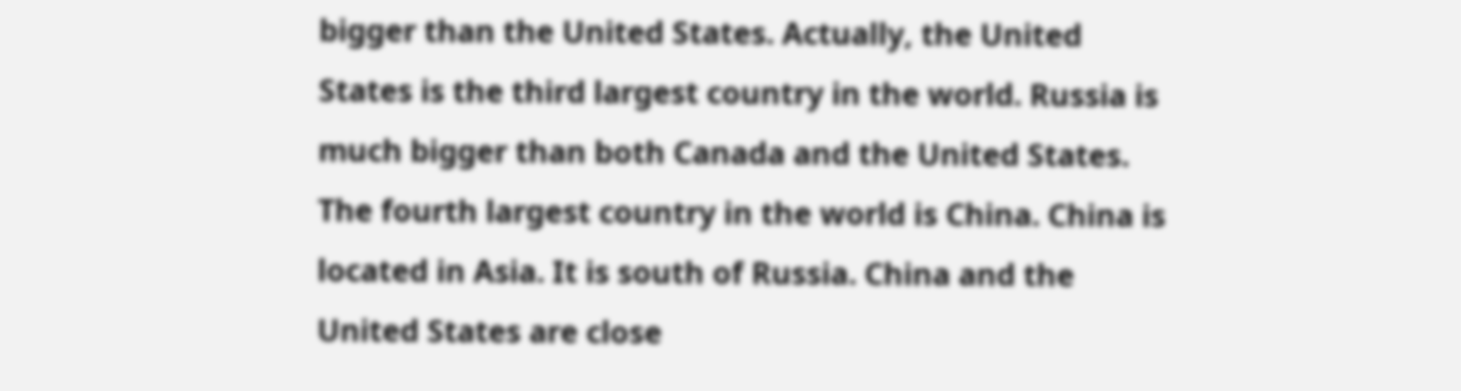bigger than the United States. Actually, the United States is the third largest country in the world. Russia is much bigger than both Canada and the United States. The fourth largest country in the world is China. China is located in Asia. It is south of Russia. China and the United States are close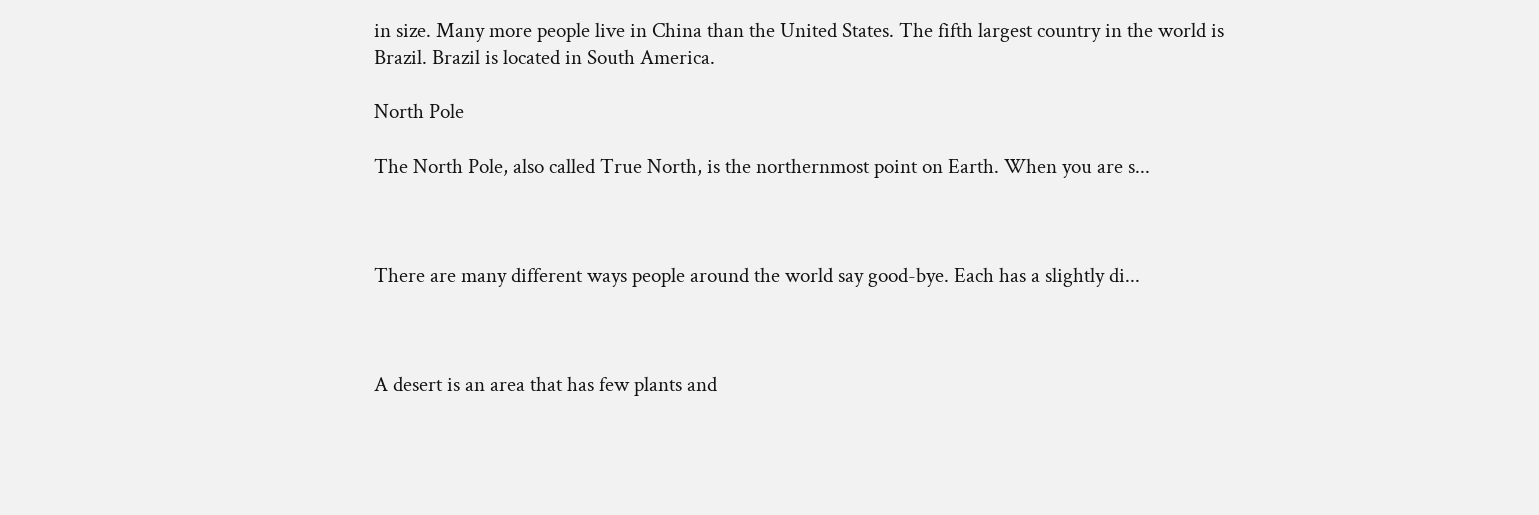in size. Many more people live in China than the United States. The fifth largest country in the world is Brazil. Brazil is located in South America.

North Pole

The North Pole, also called True North, is the northernmost point on Earth. When you are s...



There are many different ways people around the world say good-bye. Each has a slightly di...



A desert is an area that has few plants and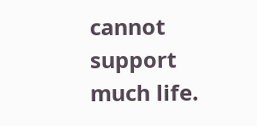cannot support much life.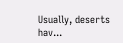Usually, deserts hav...